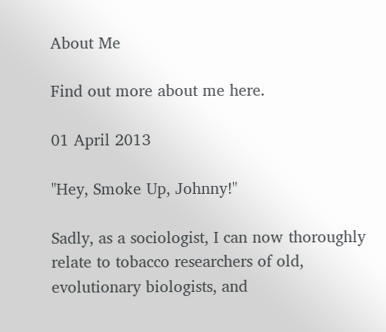About Me

Find out more about me here.

01 April 2013

"Hey, Smoke Up, Johnny!"

Sadly, as a sociologist, I can now thoroughly relate to tobacco researchers of old, evolutionary biologists, and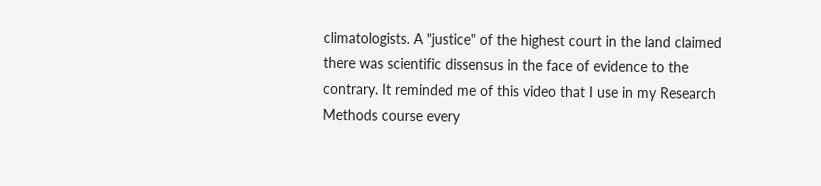climatologists. A "justice" of the highest court in the land claimed there was scientific dissensus in the face of evidence to the contrary. It reminded me of this video that I use in my Research Methods course every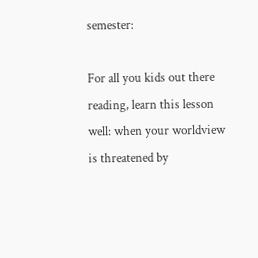semester:

For all you kids out there reading, learn this lesson well: when your worldview is threatened by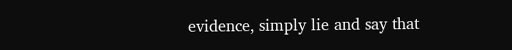evidence, simply lie and say that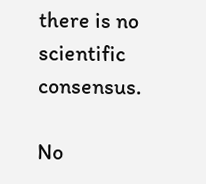there is no scientific consensus.

No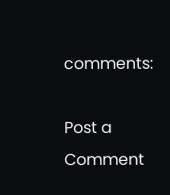comments:

Post a Comment